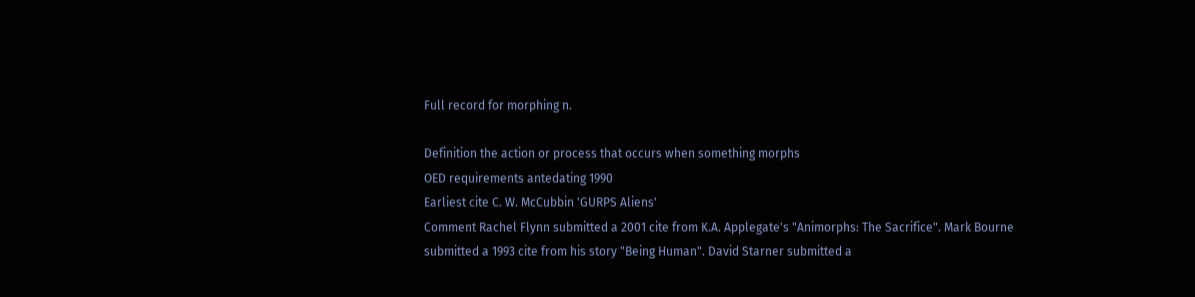Full record for morphing n.

Definition the action or process that occurs when something morphs
OED requirements antedating 1990
Earliest cite C. W. McCubbin 'GURPS Aliens'
Comment Rachel Flynn submitted a 2001 cite from K.A. Applegate's "Animorphs: The Sacrifice". Mark Bourne submitted a 1993 cite from his story "Being Human". David Starner submitted a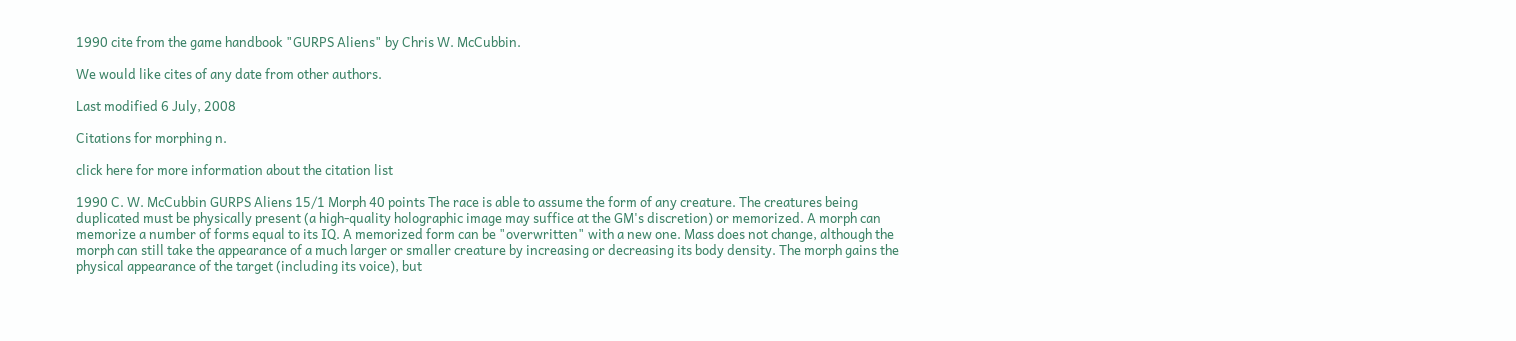1990 cite from the game handbook "GURPS Aliens" by Chris W. McCubbin.

We would like cites of any date from other authors.

Last modified 6 July, 2008

Citations for morphing n.

click here for more information about the citation list

1990 C. W. McCubbin GURPS Aliens 15/1 Morph 40 points The race is able to assume the form of any creature. The creatures being duplicated must be physically present (a high-quality holographic image may suffice at the GM's discretion) or memorized. A morph can memorize a number of forms equal to its IQ. A memorized form can be "overwritten" with a new one. Mass does not change, although the morph can still take the appearance of a much larger or smaller creature by increasing or decreasing its body density. The morph gains the physical appearance of the target (including its voice), but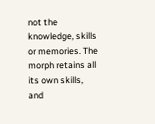not the knowledge, skills or memories. The morph retains all its own skills, and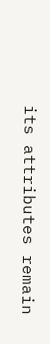its attributes remain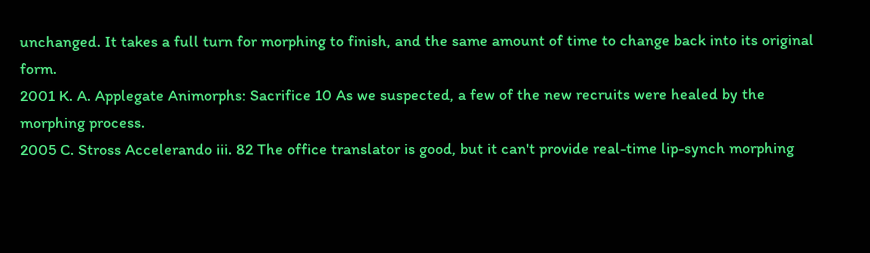unchanged. It takes a full turn for morphing to finish, and the same amount of time to change back into its original form.
2001 K. A. Applegate Animorphs: Sacrifice 10 As we suspected, a few of the new recruits were healed by the morphing process.
2005 C. Stross Accelerando iii. 82 The office translator is good, but it can't provide real-time lip-synch morphing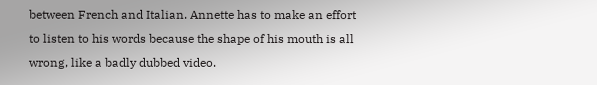between French and Italian. Annette has to make an effort to listen to his words because the shape of his mouth is all wrong, like a badly dubbed video.